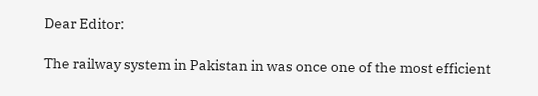Dear Editor:

The railway system in Pakistan in was once one of the most efficient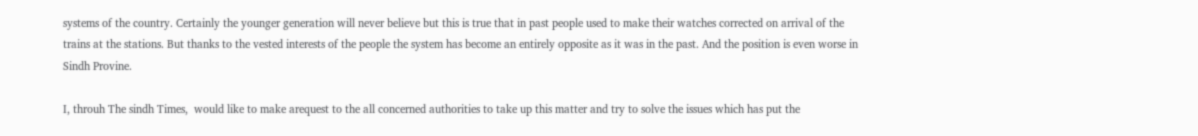systems of the country. Certainly the younger generation will never believe but this is true that in past people used to make their watches corrected on arrival of the trains at the stations. But thanks to the vested interests of the people the system has become an entirely opposite as it was in the past. And the position is even worse in Sindh Provine.

I, throuh The sindh Times,  would like to make arequest to the all concerned authorities to take up this matter and try to solve the issues which has put the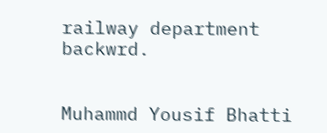railway department backwrd.


Muhammd Yousif Bhatti